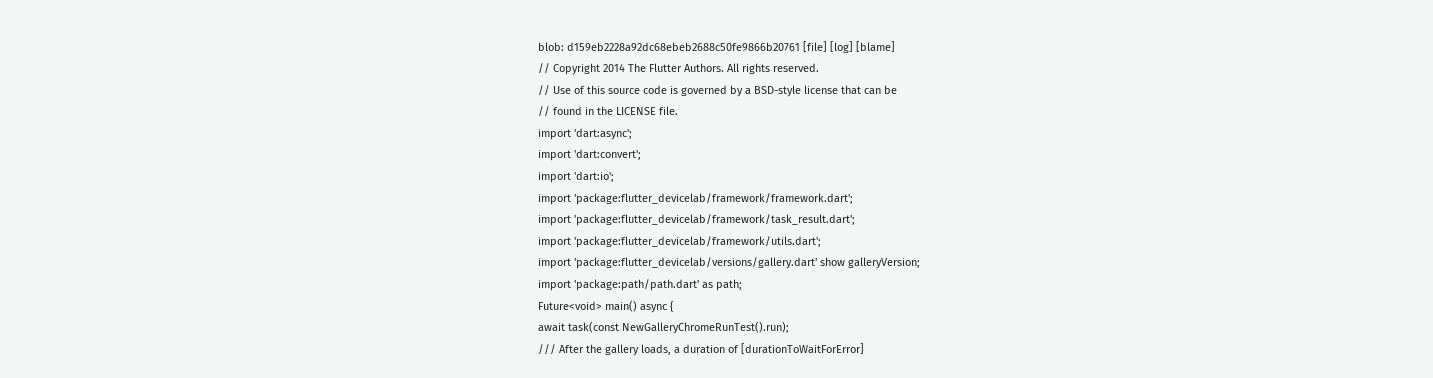blob: d159eb2228a92dc68ebeb2688c50fe9866b20761 [file] [log] [blame]
// Copyright 2014 The Flutter Authors. All rights reserved.
// Use of this source code is governed by a BSD-style license that can be
// found in the LICENSE file.
import 'dart:async';
import 'dart:convert';
import 'dart:io';
import 'package:flutter_devicelab/framework/framework.dart';
import 'package:flutter_devicelab/framework/task_result.dart';
import 'package:flutter_devicelab/framework/utils.dart';
import 'package:flutter_devicelab/versions/gallery.dart' show galleryVersion;
import 'package:path/path.dart' as path;
Future<void> main() async {
await task(const NewGalleryChromeRunTest().run);
/// After the gallery loads, a duration of [durationToWaitForError]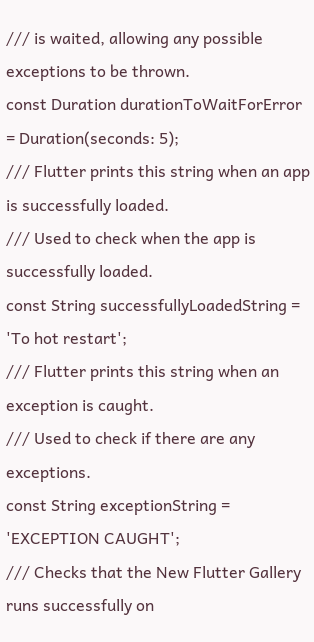/// is waited, allowing any possible exceptions to be thrown.
const Duration durationToWaitForError = Duration(seconds: 5);
/// Flutter prints this string when an app is successfully loaded.
/// Used to check when the app is successfully loaded.
const String successfullyLoadedString = 'To hot restart';
/// Flutter prints this string when an exception is caught.
/// Used to check if there are any exceptions.
const String exceptionString = 'EXCEPTION CAUGHT';
/// Checks that the New Flutter Gallery runs successfully on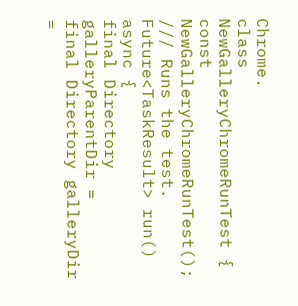Chrome.
class NewGalleryChromeRunTest {
const NewGalleryChromeRunTest();
/// Runs the test.
Future<TaskResult> run() async {
final Directory galleryParentDir =
final Directory galleryDir =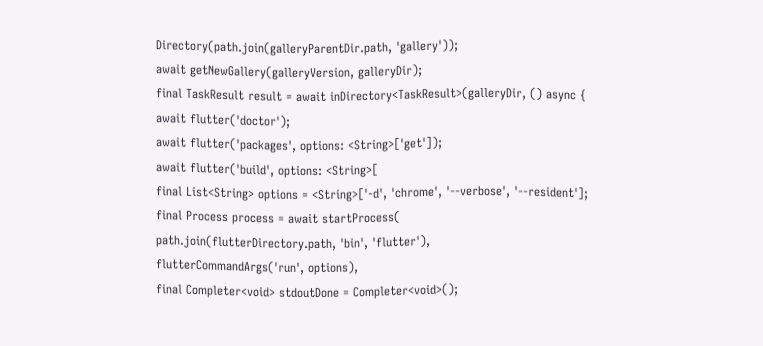Directory(path.join(galleryParentDir.path, 'gallery'));
await getNewGallery(galleryVersion, galleryDir);
final TaskResult result = await inDirectory<TaskResult>(galleryDir, () async {
await flutter('doctor');
await flutter('packages', options: <String>['get']);
await flutter('build', options: <String>[
final List<String> options = <String>['-d', 'chrome', '--verbose', '--resident'];
final Process process = await startProcess(
path.join(flutterDirectory.path, 'bin', 'flutter'),
flutterCommandArgs('run', options),
final Completer<void> stdoutDone = Completer<void>();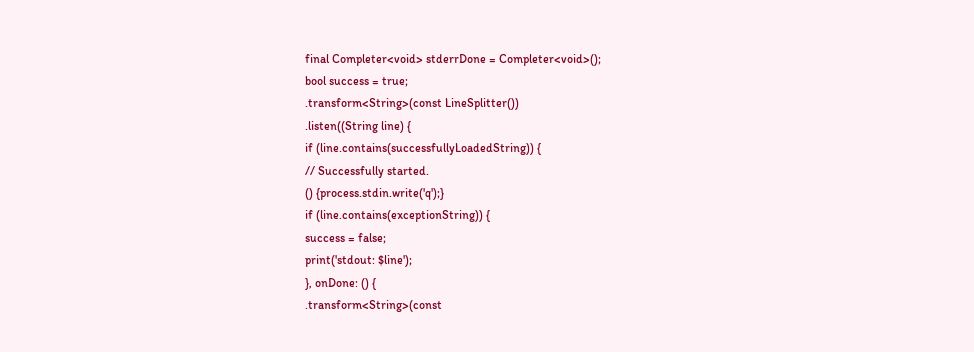final Completer<void> stderrDone = Completer<void>();
bool success = true;
.transform<String>(const LineSplitter())
.listen((String line) {
if (line.contains(successfullyLoadedString)) {
// Successfully started.
() {process.stdin.write('q');}
if (line.contains(exceptionString)) {
success = false;
print('stdout: $line');
}, onDone: () {
.transform<String>(const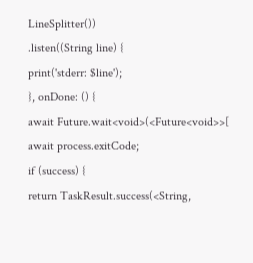LineSplitter())
.listen((String line) {
print('stderr: $line');
}, onDone: () {
await Future.wait<void>(<Future<void>>[
await process.exitCode;
if (success) {
return TaskResult.success(<String,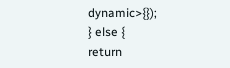dynamic>{});
} else {
return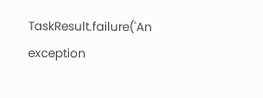TaskResult.failure('An exception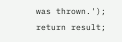was thrown.');
return result;